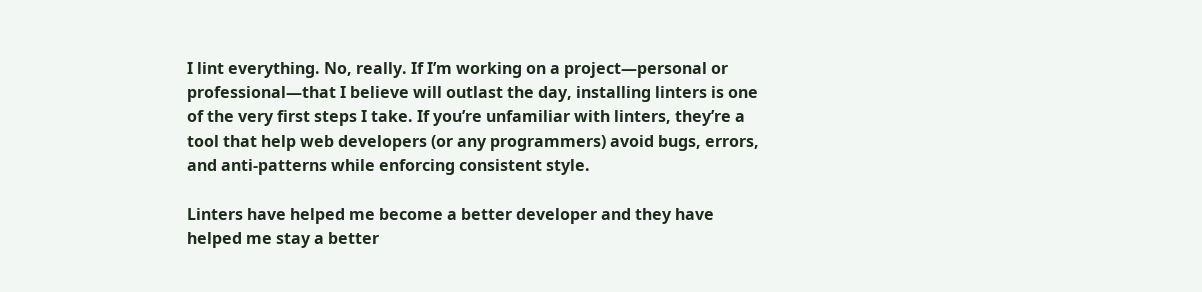I lint everything. No, really. If I’m working on a project—personal or professional—that I believe will outlast the day, installing linters is one of the very first steps I take. If you’re unfamiliar with linters, they’re a tool that help web developers (or any programmers) avoid bugs, errors, and anti-patterns while enforcing consistent style.

Linters have helped me become a better developer and they have helped me stay a better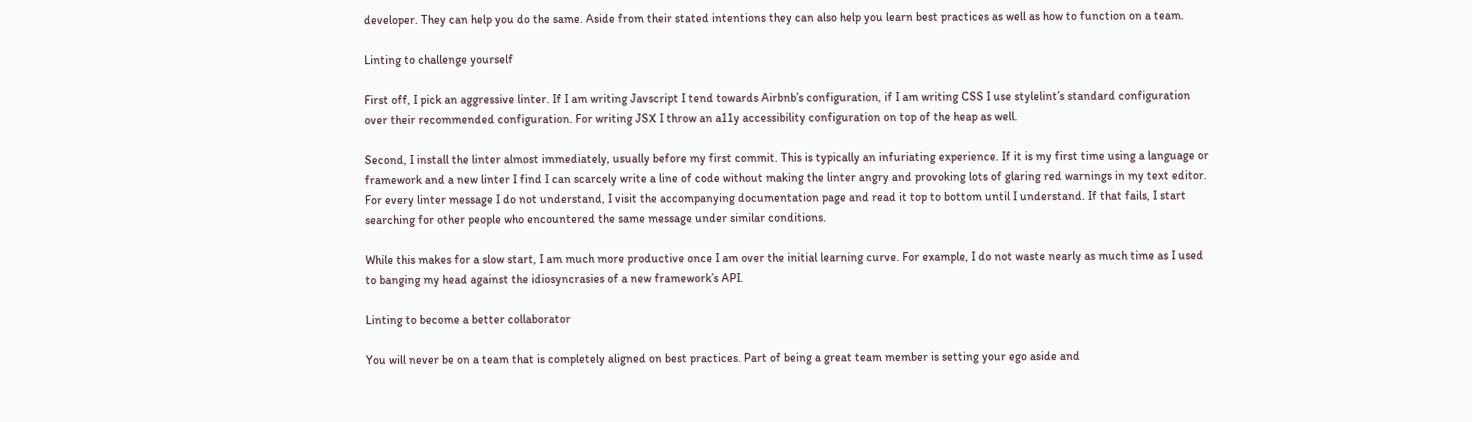developer. They can help you do the same. Aside from their stated intentions they can also help you learn best practices as well as how to function on a team.

Linting to challenge yourself

First off, I pick an aggressive linter. If I am writing Javscript I tend towards Airbnb’s configuration, if I am writing CSS I use stylelint’s standard configuration over their recommended configuration. For writing JSX I throw an a11y accessibility configuration on top of the heap as well.

Second, I install the linter almost immediately, usually before my first commit. This is typically an infuriating experience. If it is my first time using a language or framework and a new linter I find I can scarcely write a line of code without making the linter angry and provoking lots of glaring red warnings in my text editor. For every linter message I do not understand, I visit the accompanying documentation page and read it top to bottom until I understand. If that fails, I start searching for other people who encountered the same message under similar conditions.

While this makes for a slow start, I am much more productive once I am over the initial learning curve. For example, I do not waste nearly as much time as I used to banging my head against the idiosyncrasies of a new framework’s API.

Linting to become a better collaborator

You will never be on a team that is completely aligned on best practices. Part of being a great team member is setting your ego aside and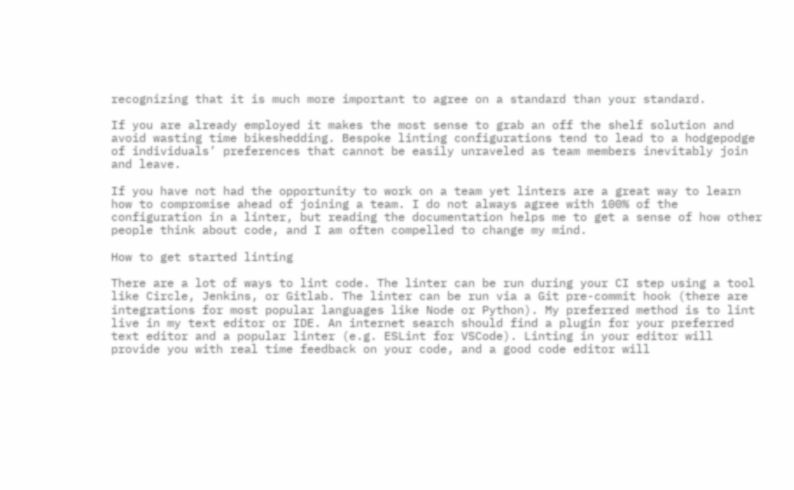recognizing that it is much more important to agree on a standard than your standard.

If you are already employed it makes the most sense to grab an off the shelf solution and avoid wasting time bikeshedding. Bespoke linting configurations tend to lead to a hodgepodge of individuals’ preferences that cannot be easily unraveled as team members inevitably join and leave.

If you have not had the opportunity to work on a team yet linters are a great way to learn how to compromise ahead of joining a team. I do not always agree with 100% of the configuration in a linter, but reading the documentation helps me to get a sense of how other people think about code, and I am often compelled to change my mind.

How to get started linting

There are a lot of ways to lint code. The linter can be run during your CI step using a tool like Circle, Jenkins, or Gitlab. The linter can be run via a Git pre-commit hook (there are integrations for most popular languages like Node or Python). My preferred method is to lint live in my text editor or IDE. An internet search should find a plugin for your preferred text editor and a popular linter (e.g. ESLint for VSCode). Linting in your editor will provide you with real time feedback on your code, and a good code editor will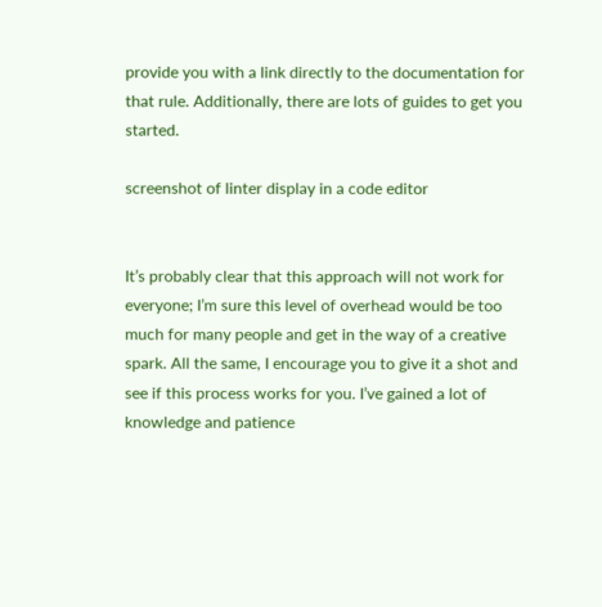provide you with a link directly to the documentation for that rule. Additionally, there are lots of guides to get you started.

screenshot of linter display in a code editor


It’s probably clear that this approach will not work for everyone; I’m sure this level of overhead would be too much for many people and get in the way of a creative spark. All the same, I encourage you to give it a shot and see if this process works for you. I’ve gained a lot of knowledge and patience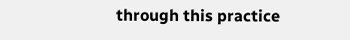through this practice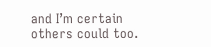and I’m certain others could too.